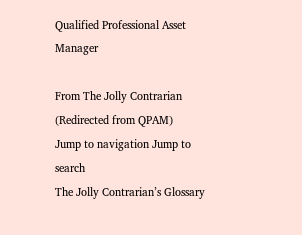Qualified Professional Asset Manager

From The Jolly Contrarian
(Redirected from QPAM)
Jump to navigation Jump to search
The Jolly Contrarian’s Glossary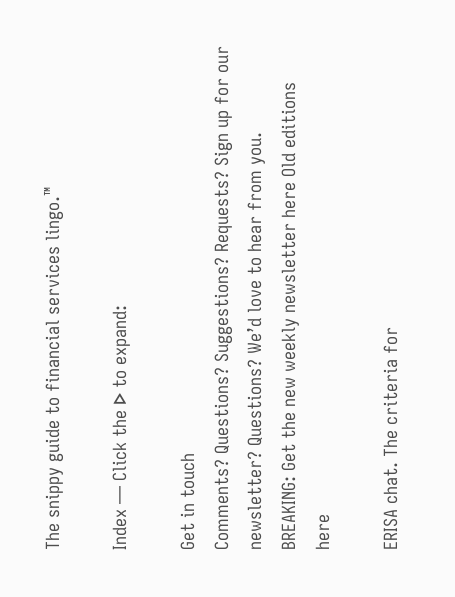The snippy guide to financial services lingo.™

Index — Click the ᐅ to expand:

Get in touch
Comments? Questions? Suggestions? Requests? Sign up for our newsletter? Questions? We’d love to hear from you.
BREAKING: Get the new weekly newsletter here Old editions here

ERISA chat. The criteria for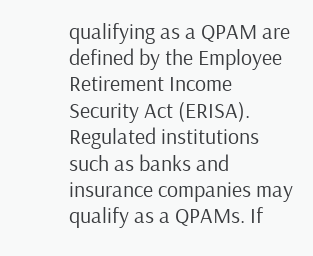qualifying as a QPAM are defined by the Employee Retirement Income Security Act (ERISA). Regulated institutions such as banks and insurance companies may qualify as a QPAMs. If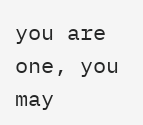you are one, you may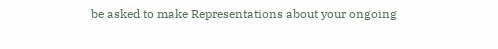be asked to make Representations about your ongoing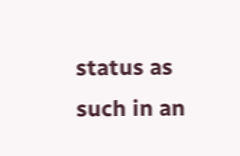status as such in an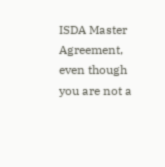ISDA Master Agreement, even though you are not a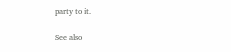party to it.

See also